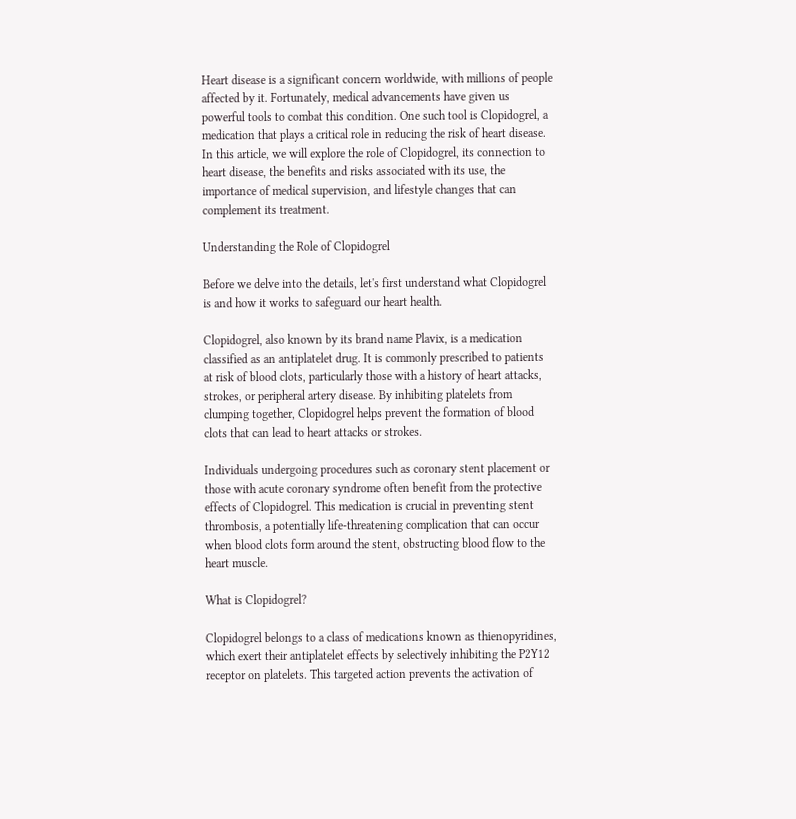Heart disease is a significant concern worldwide, with millions of people affected by it. Fortunately, medical advancements have given us powerful tools to combat this condition. One such tool is Clopidogrel, a medication that plays a critical role in reducing the risk of heart disease. In this article, we will explore the role of Clopidogrel, its connection to heart disease, the benefits and risks associated with its use, the importance of medical supervision, and lifestyle changes that can complement its treatment.

Understanding the Role of Clopidogrel

Before we delve into the details, let's first understand what Clopidogrel is and how it works to safeguard our heart health.

Clopidogrel, also known by its brand name Plavix, is a medication classified as an antiplatelet drug. It is commonly prescribed to patients at risk of blood clots, particularly those with a history of heart attacks, strokes, or peripheral artery disease. By inhibiting platelets from clumping together, Clopidogrel helps prevent the formation of blood clots that can lead to heart attacks or strokes.

Individuals undergoing procedures such as coronary stent placement or those with acute coronary syndrome often benefit from the protective effects of Clopidogrel. This medication is crucial in preventing stent thrombosis, a potentially life-threatening complication that can occur when blood clots form around the stent, obstructing blood flow to the heart muscle.

What is Clopidogrel?

Clopidogrel belongs to a class of medications known as thienopyridines, which exert their antiplatelet effects by selectively inhibiting the P2Y12 receptor on platelets. This targeted action prevents the activation of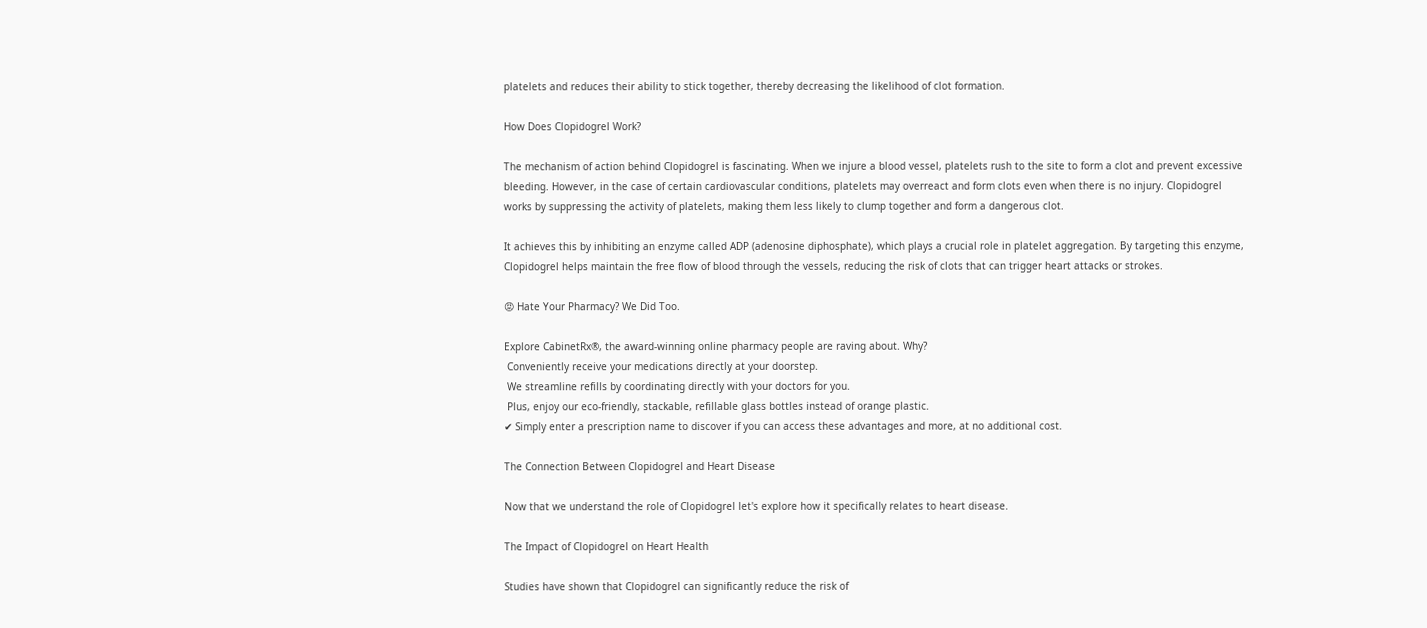platelets and reduces their ability to stick together, thereby decreasing the likelihood of clot formation.

How Does Clopidogrel Work?

The mechanism of action behind Clopidogrel is fascinating. When we injure a blood vessel, platelets rush to the site to form a clot and prevent excessive bleeding. However, in the case of certain cardiovascular conditions, platelets may overreact and form clots even when there is no injury. Clopidogrel works by suppressing the activity of platelets, making them less likely to clump together and form a dangerous clot.

It achieves this by inhibiting an enzyme called ADP (adenosine diphosphate), which plays a crucial role in platelet aggregation. By targeting this enzyme, Clopidogrel helps maintain the free flow of blood through the vessels, reducing the risk of clots that can trigger heart attacks or strokes.

😡 Hate Your Pharmacy? We Did Too.

Explore CabinetRx®, the award-winning online pharmacy people are raving about. Why?
 Conveniently receive your medications directly at your doorstep.
 We streamline refills by coordinating directly with your doctors for you.
 Plus, enjoy our eco-friendly, stackable, refillable glass bottles instead of orange plastic.
✔ Simply enter a prescription name to discover if you can access these advantages and more, at no additional cost.

The Connection Between Clopidogrel and Heart Disease

Now that we understand the role of Clopidogrel let's explore how it specifically relates to heart disease.

The Impact of Clopidogrel on Heart Health

Studies have shown that Clopidogrel can significantly reduce the risk of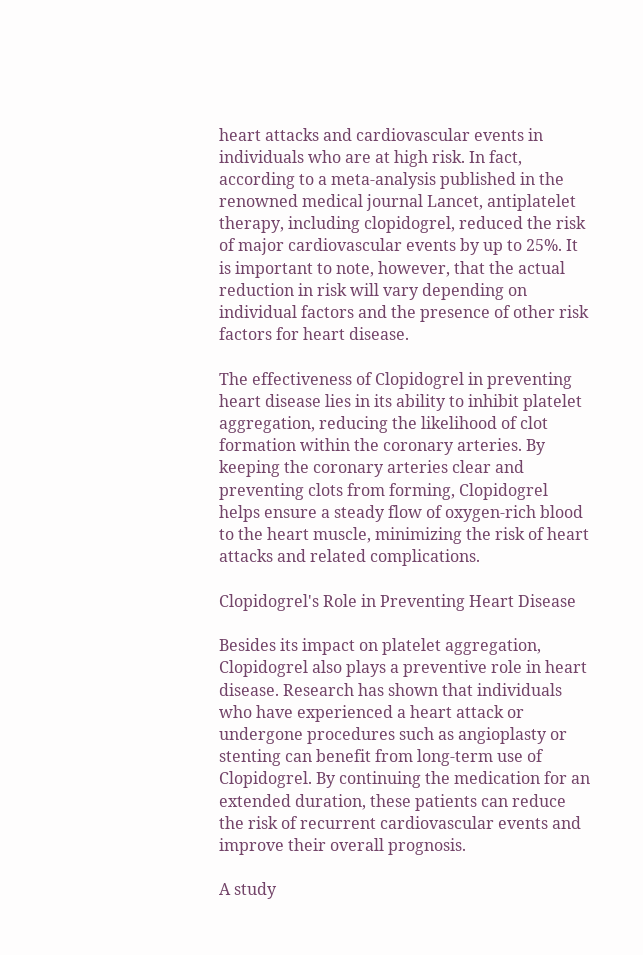heart attacks and cardiovascular events in individuals who are at high risk. In fact, according to a meta-analysis published in the renowned medical journal Lancet, antiplatelet therapy, including clopidogrel, reduced the risk of major cardiovascular events by up to 25%. It is important to note, however, that the actual reduction in risk will vary depending on individual factors and the presence of other risk factors for heart disease.

The effectiveness of Clopidogrel in preventing heart disease lies in its ability to inhibit platelet aggregation, reducing the likelihood of clot formation within the coronary arteries. By keeping the coronary arteries clear and preventing clots from forming, Clopidogrel helps ensure a steady flow of oxygen-rich blood to the heart muscle, minimizing the risk of heart attacks and related complications.

Clopidogrel's Role in Preventing Heart Disease

Besides its impact on platelet aggregation, Clopidogrel also plays a preventive role in heart disease. Research has shown that individuals who have experienced a heart attack or undergone procedures such as angioplasty or stenting can benefit from long-term use of Clopidogrel. By continuing the medication for an extended duration, these patients can reduce the risk of recurrent cardiovascular events and improve their overall prognosis.

A study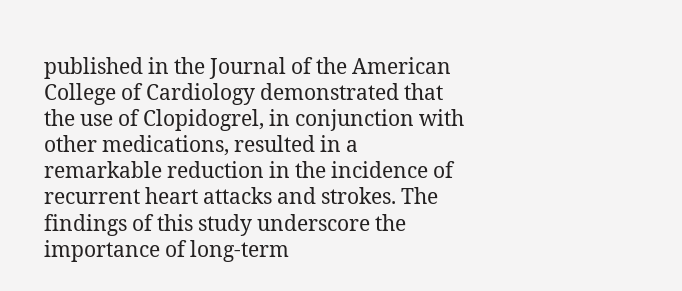published in the Journal of the American College of Cardiology demonstrated that the use of Clopidogrel, in conjunction with other medications, resulted in a remarkable reduction in the incidence of recurrent heart attacks and strokes. The findings of this study underscore the importance of long-term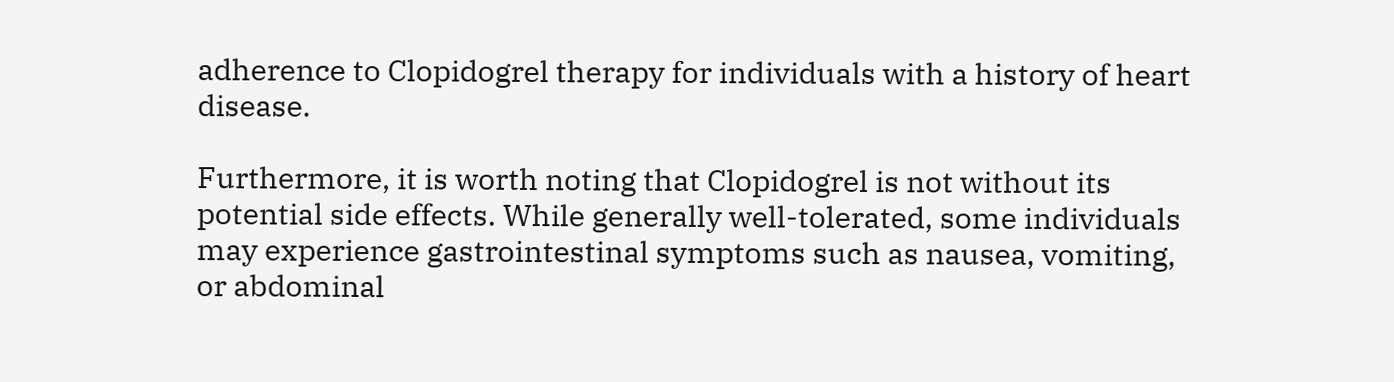adherence to Clopidogrel therapy for individuals with a history of heart disease.

Furthermore, it is worth noting that Clopidogrel is not without its potential side effects. While generally well-tolerated, some individuals may experience gastrointestinal symptoms such as nausea, vomiting, or abdominal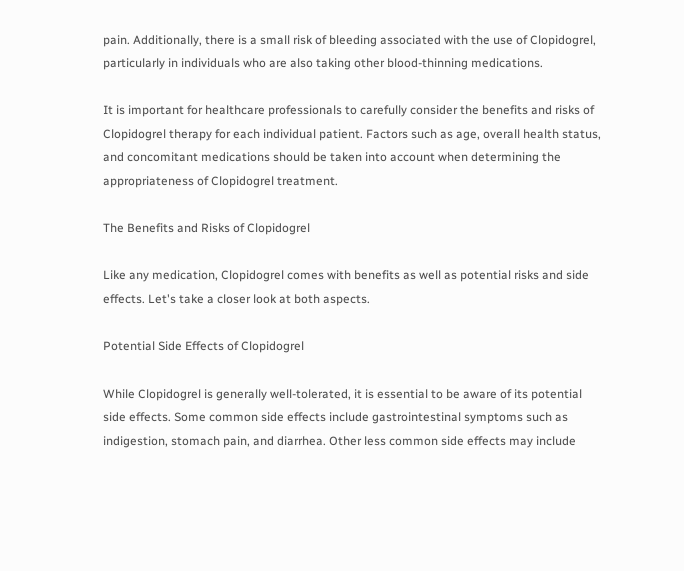pain. Additionally, there is a small risk of bleeding associated with the use of Clopidogrel, particularly in individuals who are also taking other blood-thinning medications.

It is important for healthcare professionals to carefully consider the benefits and risks of Clopidogrel therapy for each individual patient. Factors such as age, overall health status, and concomitant medications should be taken into account when determining the appropriateness of Clopidogrel treatment.

The Benefits and Risks of Clopidogrel

Like any medication, Clopidogrel comes with benefits as well as potential risks and side effects. Let's take a closer look at both aspects.

Potential Side Effects of Clopidogrel

While Clopidogrel is generally well-tolerated, it is essential to be aware of its potential side effects. Some common side effects include gastrointestinal symptoms such as indigestion, stomach pain, and diarrhea. Other less common side effects may include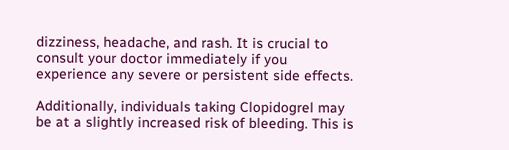dizziness, headache, and rash. It is crucial to consult your doctor immediately if you experience any severe or persistent side effects.

Additionally, individuals taking Clopidogrel may be at a slightly increased risk of bleeding. This is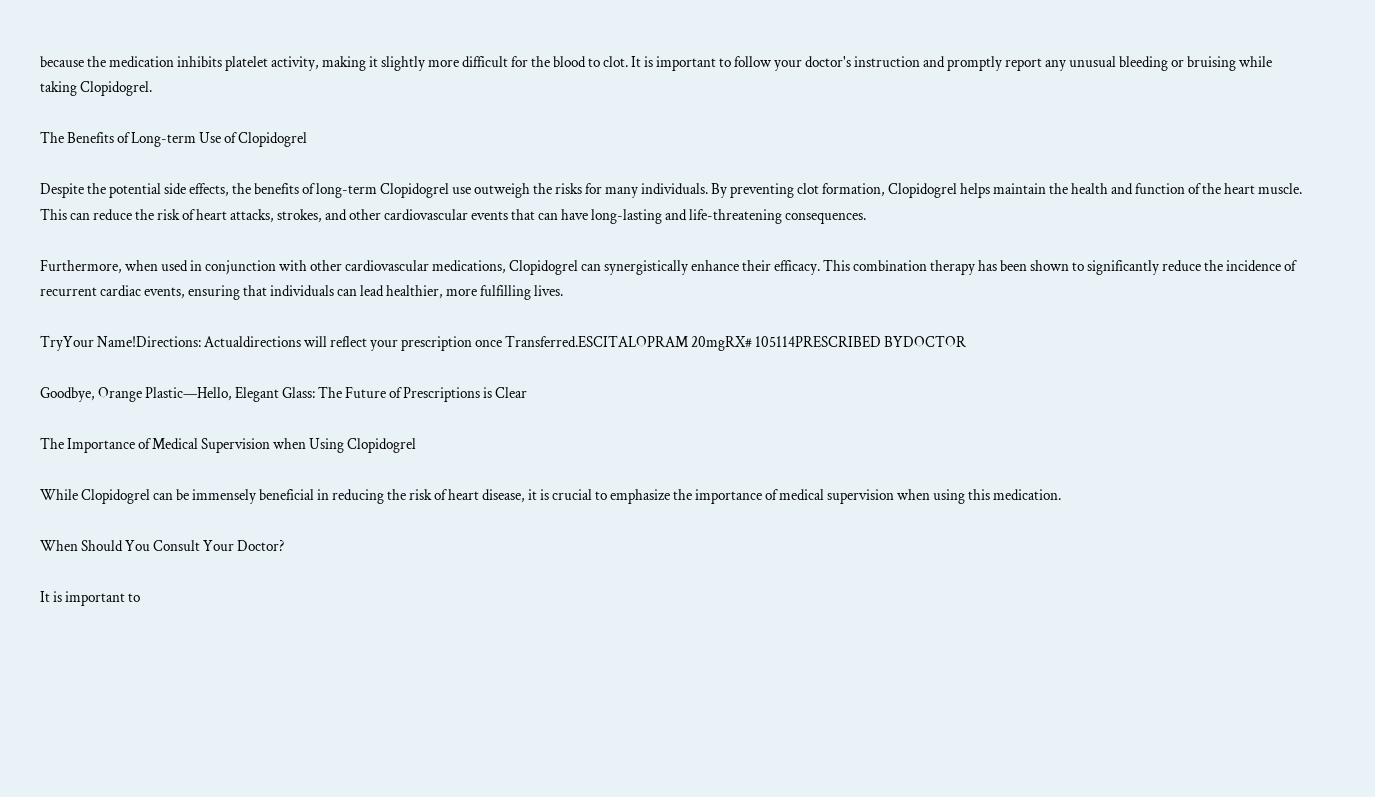because the medication inhibits platelet activity, making it slightly more difficult for the blood to clot. It is important to follow your doctor's instruction and promptly report any unusual bleeding or bruising while taking Clopidogrel.

The Benefits of Long-term Use of Clopidogrel

Despite the potential side effects, the benefits of long-term Clopidogrel use outweigh the risks for many individuals. By preventing clot formation, Clopidogrel helps maintain the health and function of the heart muscle. This can reduce the risk of heart attacks, strokes, and other cardiovascular events that can have long-lasting and life-threatening consequences.

Furthermore, when used in conjunction with other cardiovascular medications, Clopidogrel can synergistically enhance their efficacy. This combination therapy has been shown to significantly reduce the incidence of recurrent cardiac events, ensuring that individuals can lead healthier, more fulfilling lives.

TryYour Name!Directions: Actualdirections will reflect your prescription once Transferred.ESCITALOPRAM 20mgRX# 105114PRESCRIBED BYDOCTOR

Goodbye, Orange Plastic—Hello, Elegant Glass: The Future of Prescriptions is Clear

The Importance of Medical Supervision when Using Clopidogrel

While Clopidogrel can be immensely beneficial in reducing the risk of heart disease, it is crucial to emphasize the importance of medical supervision when using this medication.

When Should You Consult Your Doctor?

It is important to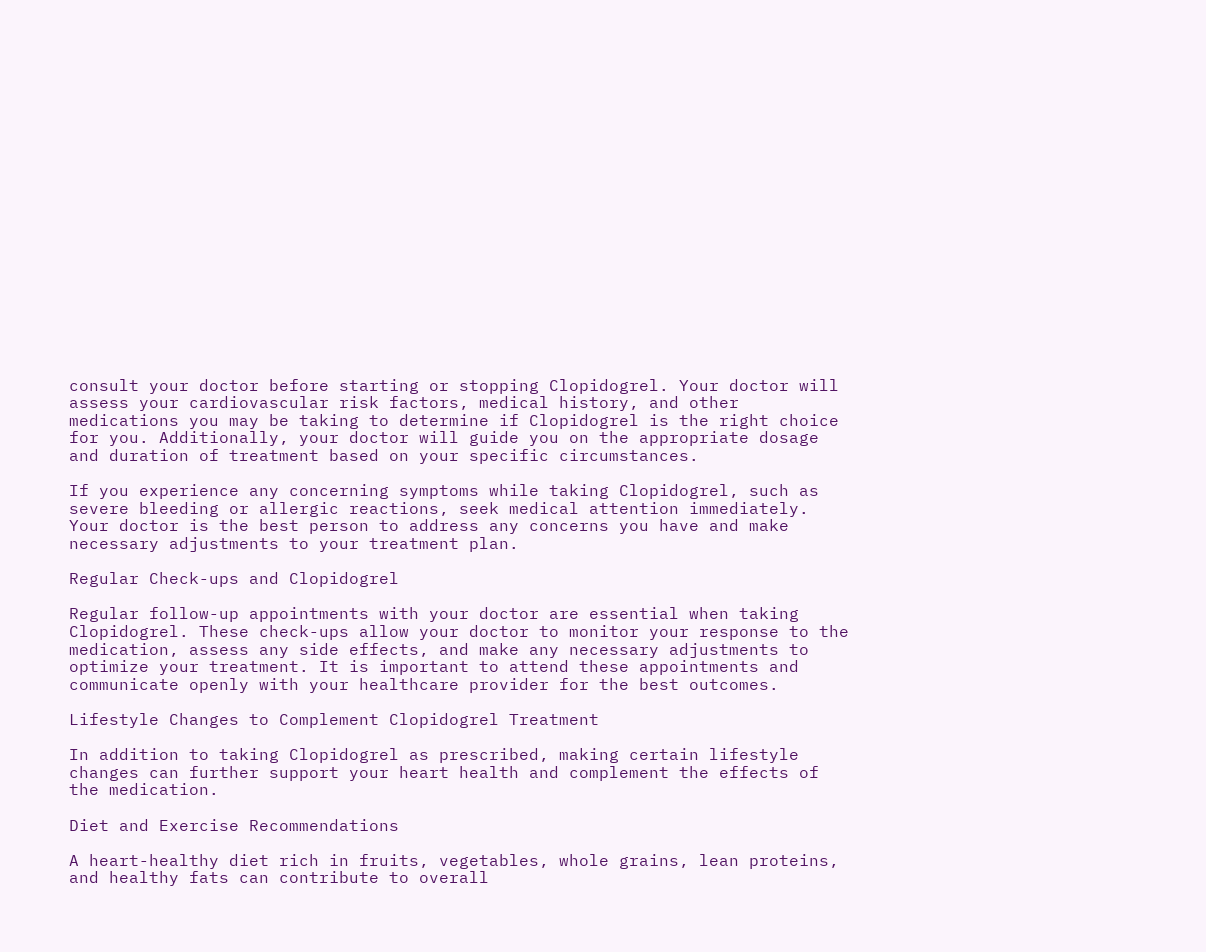consult your doctor before starting or stopping Clopidogrel. Your doctor will assess your cardiovascular risk factors, medical history, and other medications you may be taking to determine if Clopidogrel is the right choice for you. Additionally, your doctor will guide you on the appropriate dosage and duration of treatment based on your specific circumstances.

If you experience any concerning symptoms while taking Clopidogrel, such as severe bleeding or allergic reactions, seek medical attention immediately. Your doctor is the best person to address any concerns you have and make necessary adjustments to your treatment plan.

Regular Check-ups and Clopidogrel

Regular follow-up appointments with your doctor are essential when taking Clopidogrel. These check-ups allow your doctor to monitor your response to the medication, assess any side effects, and make any necessary adjustments to optimize your treatment. It is important to attend these appointments and communicate openly with your healthcare provider for the best outcomes.

Lifestyle Changes to Complement Clopidogrel Treatment

In addition to taking Clopidogrel as prescribed, making certain lifestyle changes can further support your heart health and complement the effects of the medication.

Diet and Exercise Recommendations

A heart-healthy diet rich in fruits, vegetables, whole grains, lean proteins, and healthy fats can contribute to overall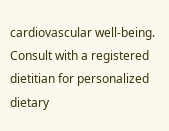cardiovascular well-being. Consult with a registered dietitian for personalized dietary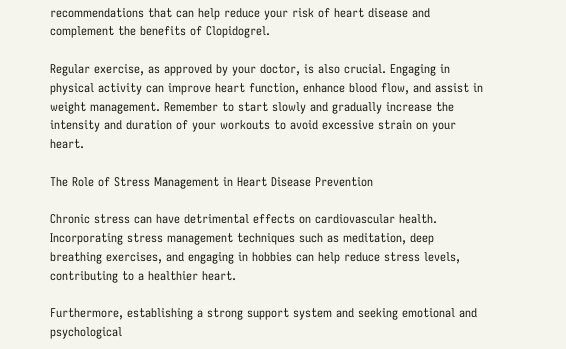recommendations that can help reduce your risk of heart disease and complement the benefits of Clopidogrel.

Regular exercise, as approved by your doctor, is also crucial. Engaging in physical activity can improve heart function, enhance blood flow, and assist in weight management. Remember to start slowly and gradually increase the intensity and duration of your workouts to avoid excessive strain on your heart.

The Role of Stress Management in Heart Disease Prevention

Chronic stress can have detrimental effects on cardiovascular health. Incorporating stress management techniques such as meditation, deep breathing exercises, and engaging in hobbies can help reduce stress levels, contributing to a healthier heart.

Furthermore, establishing a strong support system and seeking emotional and psychological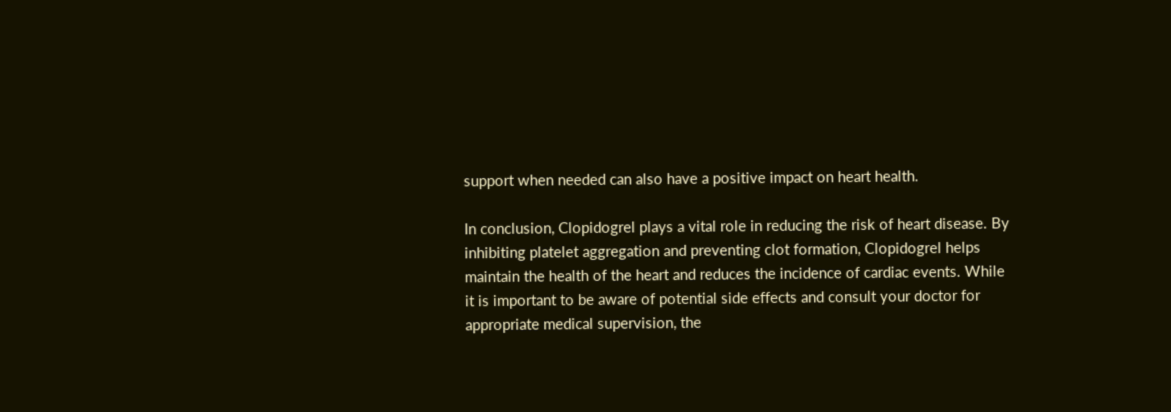support when needed can also have a positive impact on heart health.

In conclusion, Clopidogrel plays a vital role in reducing the risk of heart disease. By inhibiting platelet aggregation and preventing clot formation, Clopidogrel helps maintain the health of the heart and reduces the incidence of cardiac events. While it is important to be aware of potential side effects and consult your doctor for appropriate medical supervision, the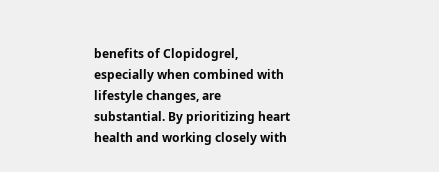benefits of Clopidogrel, especially when combined with lifestyle changes, are substantial. By prioritizing heart health and working closely with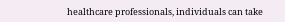healthcare professionals, individuals can take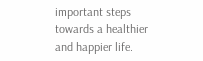important steps towards a healthier and happier life.